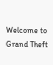Welcome to Grand Theft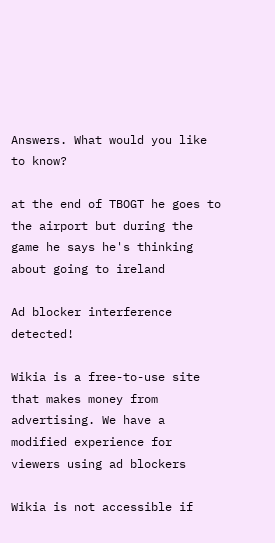Answers. What would you like to know?

at the end of TBOGT he goes to the airport but during the game he says he's thinking about going to ireland

Ad blocker interference detected!

Wikia is a free-to-use site that makes money from advertising. We have a modified experience for viewers using ad blockers

Wikia is not accessible if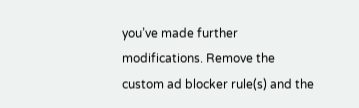you’ve made further modifications. Remove the custom ad blocker rule(s) and the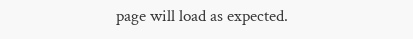page will load as expected.